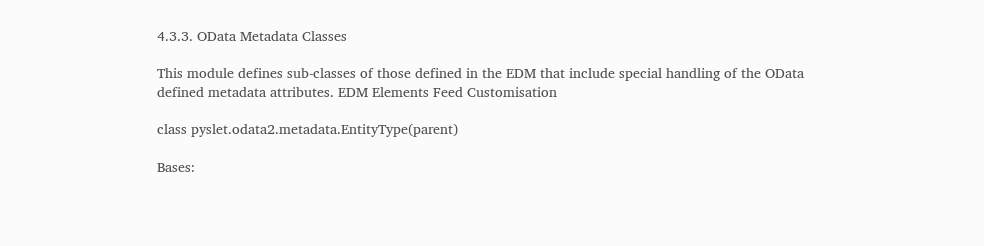4.3.3. OData Metadata Classes

This module defines sub-classes of those defined in the EDM that include special handling of the OData defined metadata attributes. EDM Elements Feed Customisation

class pyslet.odata2.metadata.EntityType(parent)

Bases: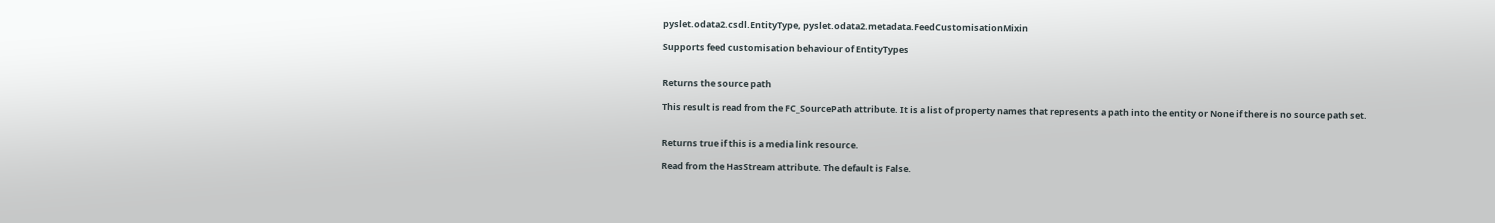pyslet.odata2.csdl.EntityType, pyslet.odata2.metadata.FeedCustomisationMixin

Supports feed customisation behaviour of EntityTypes


Returns the source path

This result is read from the FC_SourcePath attribute. It is a list of property names that represents a path into the entity or None if there is no source path set.


Returns true if this is a media link resource.

Read from the HasStream attribute. The default is False.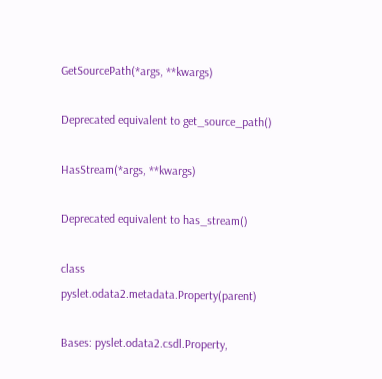GetSourcePath(*args, **kwargs)

Deprecated equivalent to get_source_path()

HasStream(*args, **kwargs)

Deprecated equivalent to has_stream()

class pyslet.odata2.metadata.Property(parent)

Bases: pyslet.odata2.csdl.Property,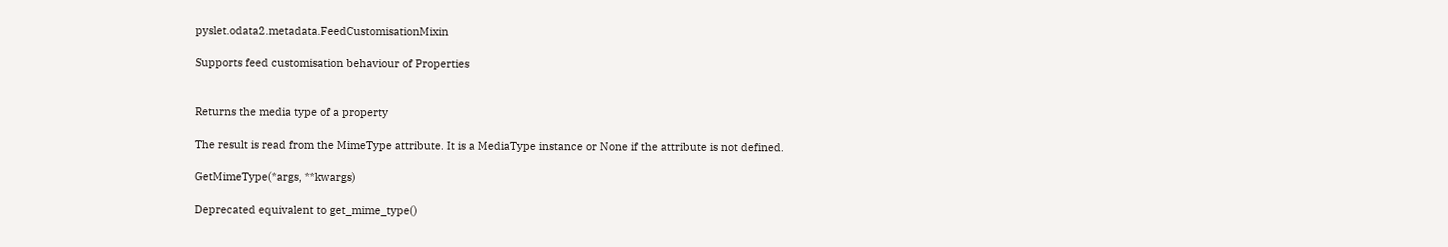pyslet.odata2.metadata.FeedCustomisationMixin

Supports feed customisation behaviour of Properties


Returns the media type of a property

The result is read from the MimeType attribute. It is a MediaType instance or None if the attribute is not defined.

GetMimeType(*args, **kwargs)

Deprecated equivalent to get_mime_type()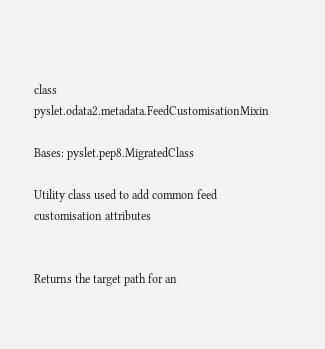class pyslet.odata2.metadata.FeedCustomisationMixin

Bases: pyslet.pep8.MigratedClass

Utility class used to add common feed customisation attributes


Returns the target path for an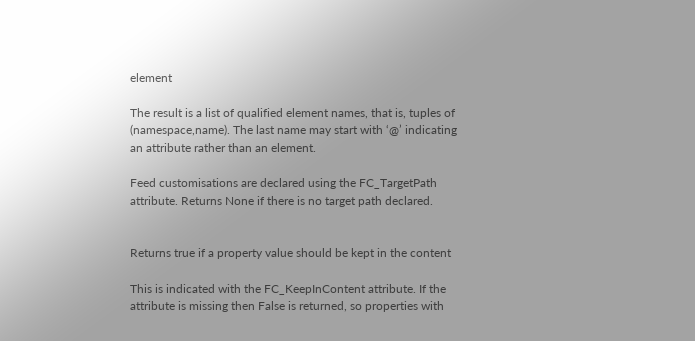element

The result is a list of qualified element names, that is, tuples of (namespace,name). The last name may start with ‘@’ indicating an attribute rather than an element.

Feed customisations are declared using the FC_TargetPath attribute. Returns None if there is no target path declared.


Returns true if a property value should be kept in the content

This is indicated with the FC_KeepInContent attribute. If the attribute is missing then False is returned, so properties with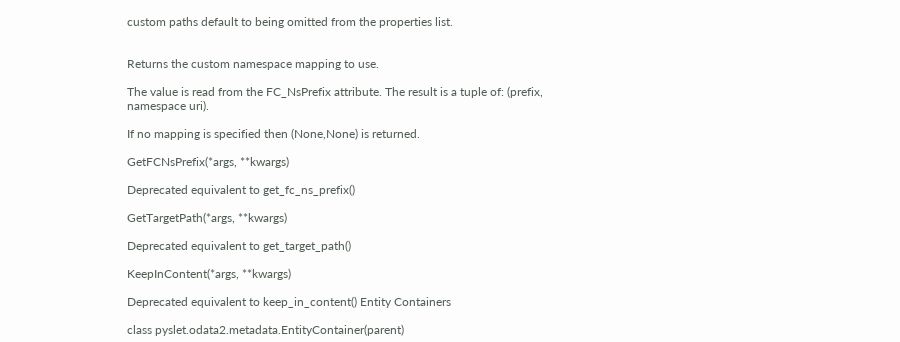custom paths default to being omitted from the properties list.


Returns the custom namespace mapping to use.

The value is read from the FC_NsPrefix attribute. The result is a tuple of: (prefix, namespace uri).

If no mapping is specified then (None,None) is returned.

GetFCNsPrefix(*args, **kwargs)

Deprecated equivalent to get_fc_ns_prefix()

GetTargetPath(*args, **kwargs)

Deprecated equivalent to get_target_path()

KeepInContent(*args, **kwargs)

Deprecated equivalent to keep_in_content() Entity Containers

class pyslet.odata2.metadata.EntityContainer(parent)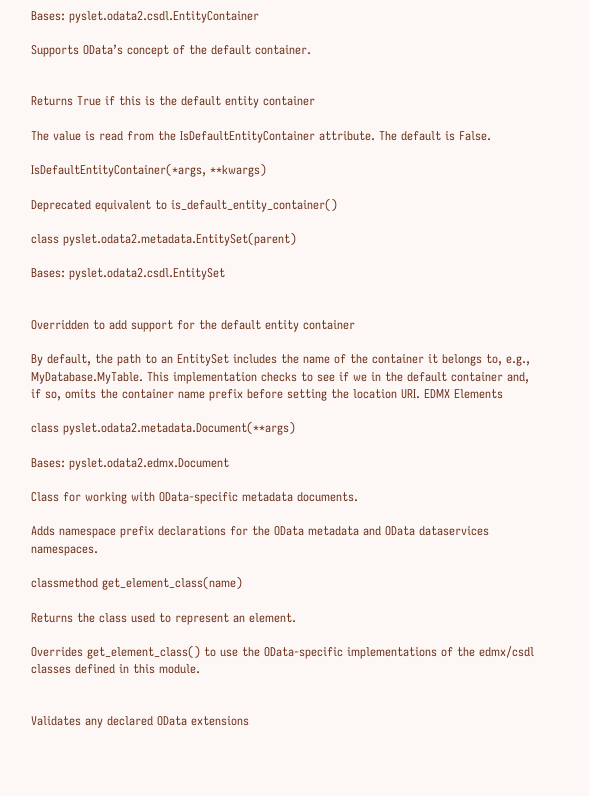Bases: pyslet.odata2.csdl.EntityContainer

Supports OData’s concept of the default container.


Returns True if this is the default entity container

The value is read from the IsDefaultEntityContainer attribute. The default is False.

IsDefaultEntityContainer(*args, **kwargs)

Deprecated equivalent to is_default_entity_container()

class pyslet.odata2.metadata.EntitySet(parent)

Bases: pyslet.odata2.csdl.EntitySet


Overridden to add support for the default entity container

By default, the path to an EntitySet includes the name of the container it belongs to, e.g., MyDatabase.MyTable. This implementation checks to see if we in the default container and, if so, omits the container name prefix before setting the location URI. EDMX Elements

class pyslet.odata2.metadata.Document(**args)

Bases: pyslet.odata2.edmx.Document

Class for working with OData-specific metadata documents.

Adds namespace prefix declarations for the OData metadata and OData dataservices namespaces.

classmethod get_element_class(name)

Returns the class used to represent an element.

Overrides get_element_class() to use the OData-specific implementations of the edmx/csdl classes defined in this module.


Validates any declared OData extensions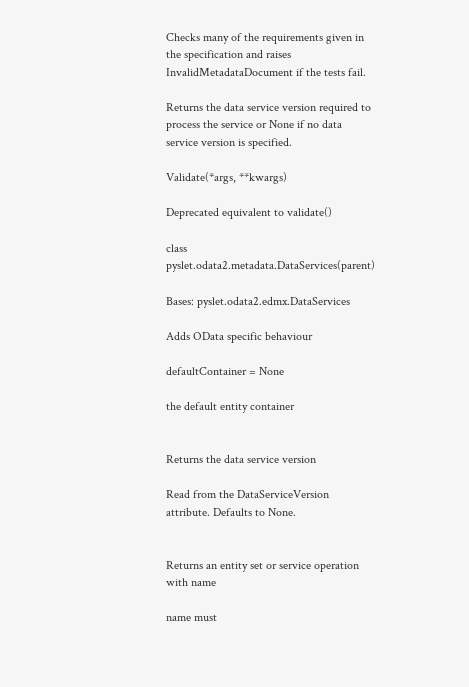Checks many of the requirements given in the specification and raises InvalidMetadataDocument if the tests fail.

Returns the data service version required to process the service or None if no data service version is specified.

Validate(*args, **kwargs)

Deprecated equivalent to validate()

class pyslet.odata2.metadata.DataServices(parent)

Bases: pyslet.odata2.edmx.DataServices

Adds OData specific behaviour

defaultContainer = None

the default entity container


Returns the data service version

Read from the DataServiceVersion attribute. Defaults to None.


Returns an entity set or service operation with name

name must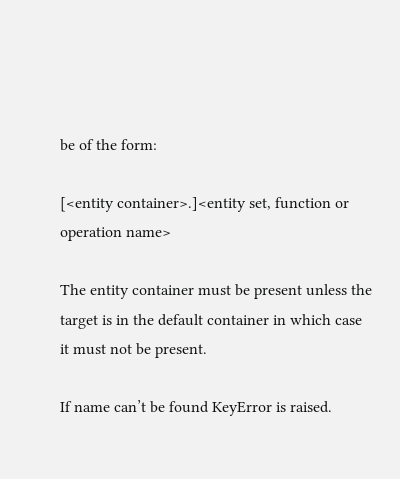be of the form:

[<entity container>.]<entity set, function or operation name>

The entity container must be present unless the target is in the default container in which case it must not be present.

If name can’t be found KeyError is raised.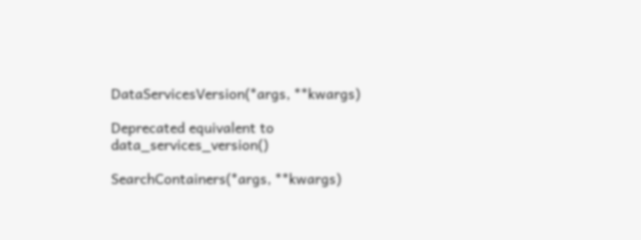DataServicesVersion(*args, **kwargs)

Deprecated equivalent to data_services_version()

SearchContainers(*args, **kwargs)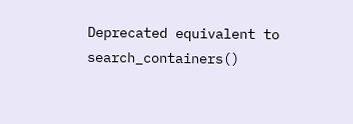Deprecated equivalent to search_containers()